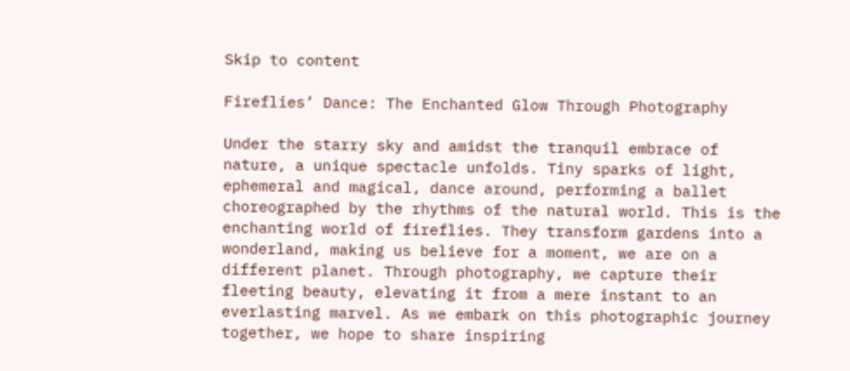Skip to content

Fireflies’ Dance: The Enchanted Glow Through Photography

Under the starry sky and amidst the tranquil embrace of nature, a unique spectacle unfolds. Tiny sparks of light, ephemeral and magical, dance around, performing a ballet choreographed by the rhythms of the natural world. This is the enchanting world of fireflies. They transform gardens into a wonderland, making us believe for a moment, we are on a different planet. Through photography, we capture their fleeting beauty, elevating it from a mere instant to an everlasting marvel. As we embark on this photographic journey together, we hope to share inspiring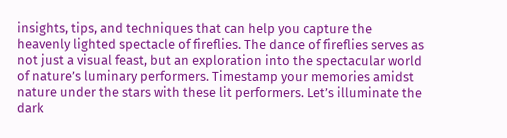insights, tips, and techniques that can help you capture the heavenly lighted spectacle of fireflies. The dance of fireflies serves as not just a visual feast, but an exploration into the spectacular world of nature’s luminary performers. Timestamp your memories amidst nature under the stars with these lit performers. Let’s illuminate the dark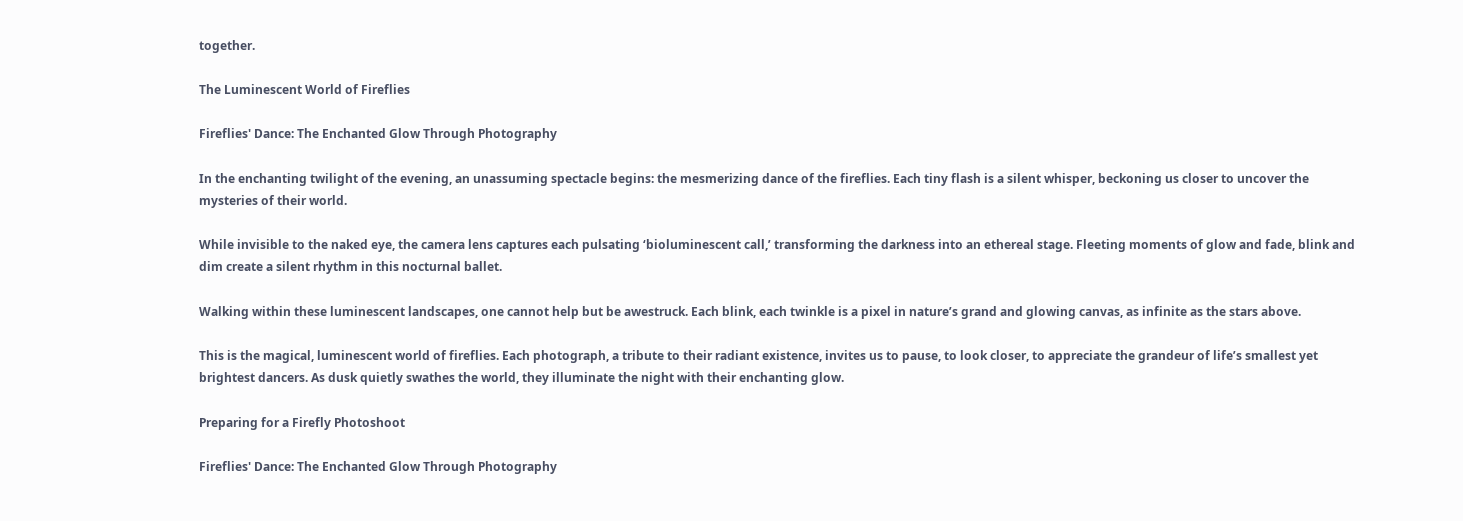together.

The Luminescent World of Fireflies

Fireflies' Dance: The Enchanted Glow Through Photography

In the enchanting twilight of the evening, an unassuming spectacle begins: the mesmerizing dance of the fireflies. Each tiny flash is a silent whisper, beckoning us closer to uncover the mysteries of their world.

While invisible to the naked eye, the camera lens captures each pulsating ‘bioluminescent call,’ transforming the darkness into an ethereal stage. Fleeting moments of glow and fade, blink and dim create a silent rhythm in this nocturnal ballet.

Walking within these luminescent landscapes, one cannot help but be awestruck. Each blink, each twinkle is a pixel in nature’s grand and glowing canvas, as infinite as the stars above.

This is the magical, luminescent world of fireflies. Each photograph, a tribute to their radiant existence, invites us to pause, to look closer, to appreciate the grandeur of life’s smallest yet brightest dancers. As dusk quietly swathes the world, they illuminate the night with their enchanting glow.

Preparing for a Firefly Photoshoot

Fireflies' Dance: The Enchanted Glow Through Photography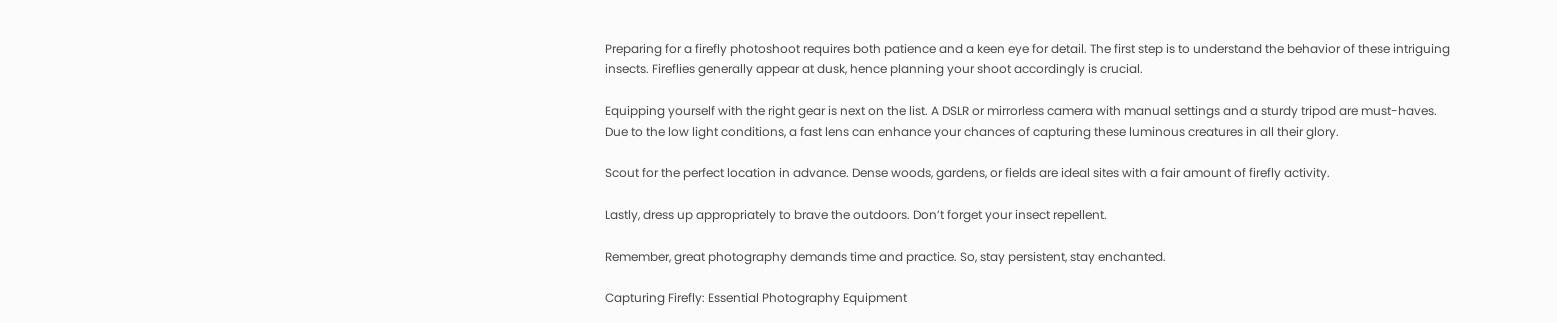Preparing for a firefly photoshoot requires both patience and a keen eye for detail. The first step is to understand the behavior of these intriguing insects. Fireflies generally appear at dusk, hence planning your shoot accordingly is crucial.

Equipping yourself with the right gear is next on the list. A DSLR or mirrorless camera with manual settings and a sturdy tripod are must-haves. Due to the low light conditions, a fast lens can enhance your chances of capturing these luminous creatures in all their glory.

Scout for the perfect location in advance. Dense woods, gardens, or fields are ideal sites with a fair amount of firefly activity.

Lastly, dress up appropriately to brave the outdoors. Don’t forget your insect repellent.

Remember, great photography demands time and practice. So, stay persistent, stay enchanted.

Capturing Firefly: Essential Photography Equipment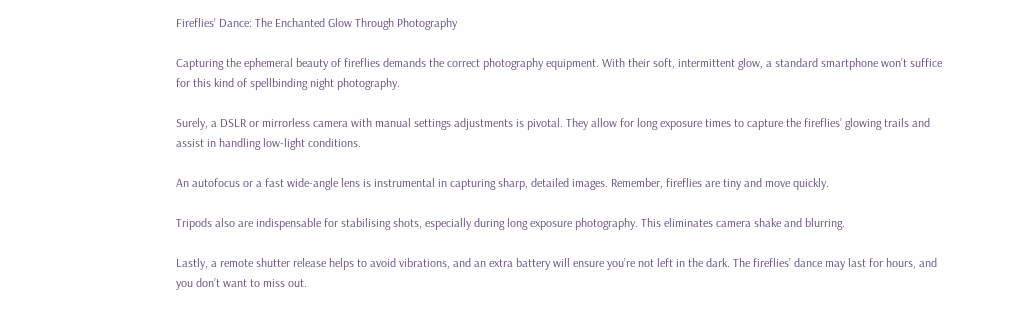Fireflies' Dance: The Enchanted Glow Through Photography

Capturing the ephemeral beauty of fireflies demands the correct photography equipment. With their soft, intermittent glow, a standard smartphone won’t suffice for this kind of spellbinding night photography.

Surely, a DSLR or mirrorless camera with manual settings adjustments is pivotal. They allow for long exposure times to capture the fireflies’ glowing trails and assist in handling low-light conditions.

An autofocus or a fast wide-angle lens is instrumental in capturing sharp, detailed images. Remember, fireflies are tiny and move quickly.

Tripods also are indispensable for stabilising shots, especially during long exposure photography. This eliminates camera shake and blurring.

Lastly, a remote shutter release helps to avoid vibrations, and an extra battery will ensure you’re not left in the dark. The fireflies’ dance may last for hours, and you don’t want to miss out.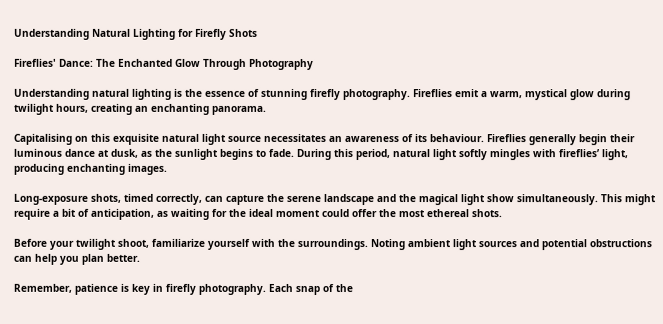Understanding Natural Lighting for Firefly Shots

Fireflies' Dance: The Enchanted Glow Through Photography

Understanding natural lighting is the essence of stunning firefly photography. Fireflies emit a warm, mystical glow during twilight hours, creating an enchanting panorama.

Capitalising on this exquisite natural light source necessitates an awareness of its behaviour. Fireflies generally begin their luminous dance at dusk, as the sunlight begins to fade. During this period, natural light softly mingles with fireflies’ light, producing enchanting images.

Long-exposure shots, timed correctly, can capture the serene landscape and the magical light show simultaneously. This might require a bit of anticipation, as waiting for the ideal moment could offer the most ethereal shots.

Before your twilight shoot, familiarize yourself with the surroundings. Noting ambient light sources and potential obstructions can help you plan better.

Remember, patience is key in firefly photography. Each snap of the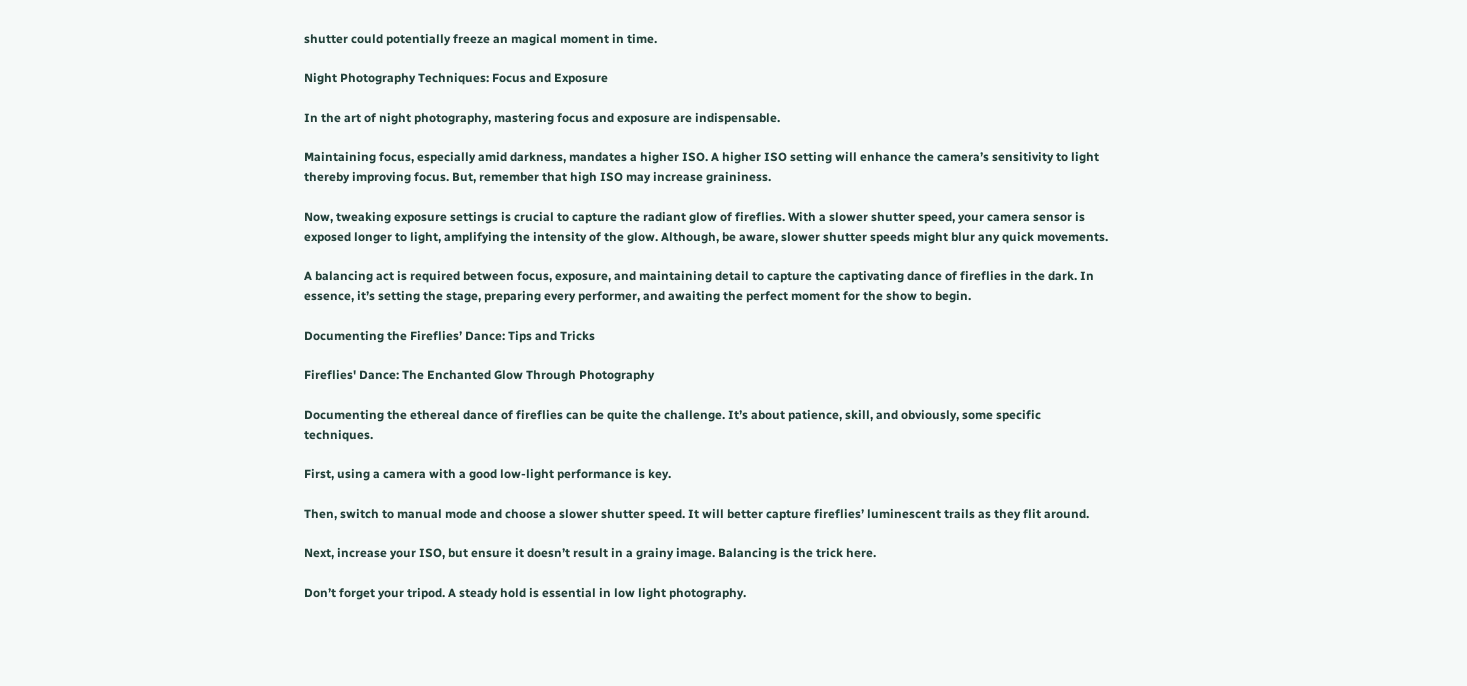shutter could potentially freeze an magical moment in time.

Night Photography Techniques: Focus and Exposure

In the art of night photography, mastering focus and exposure are indispensable.

Maintaining focus, especially amid darkness, mandates a higher ISO. A higher ISO setting will enhance the camera’s sensitivity to light thereby improving focus. But, remember that high ISO may increase graininess.

Now, tweaking exposure settings is crucial to capture the radiant glow of fireflies. With a slower shutter speed, your camera sensor is exposed longer to light, amplifying the intensity of the glow. Although, be aware, slower shutter speeds might blur any quick movements.

A balancing act is required between focus, exposure, and maintaining detail to capture the captivating dance of fireflies in the dark. In essence, it’s setting the stage, preparing every performer, and awaiting the perfect moment for the show to begin.

Documenting the Fireflies’ Dance: Tips and Tricks

Fireflies' Dance: The Enchanted Glow Through Photography

Documenting the ethereal dance of fireflies can be quite the challenge. It’s about patience, skill, and obviously, some specific techniques.

First, using a camera with a good low-light performance is key.

Then, switch to manual mode and choose a slower shutter speed. It will better capture fireflies’ luminescent trails as they flit around.

Next, increase your ISO, but ensure it doesn’t result in a grainy image. Balancing is the trick here.

Don’t forget your tripod. A steady hold is essential in low light photography.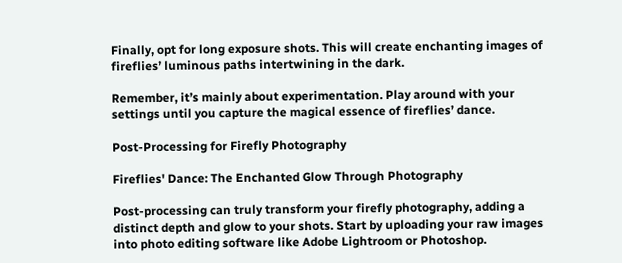Finally, opt for long exposure shots. This will create enchanting images of fireflies’ luminous paths intertwining in the dark.

Remember, it’s mainly about experimentation. Play around with your settings until you capture the magical essence of fireflies’ dance.

Post-Processing for Firefly Photography

Fireflies' Dance: The Enchanted Glow Through Photography

Post-processing can truly transform your firefly photography, adding a distinct depth and glow to your shots. Start by uploading your raw images into photo editing software like Adobe Lightroom or Photoshop.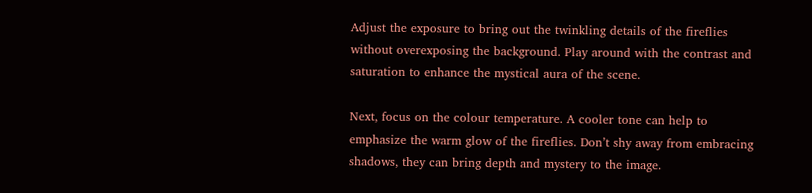Adjust the exposure to bring out the twinkling details of the fireflies without overexposing the background. Play around with the contrast and saturation to enhance the mystical aura of the scene.

Next, focus on the colour temperature. A cooler tone can help to emphasize the warm glow of the fireflies. Don’t shy away from embracing shadows, they can bring depth and mystery to the image.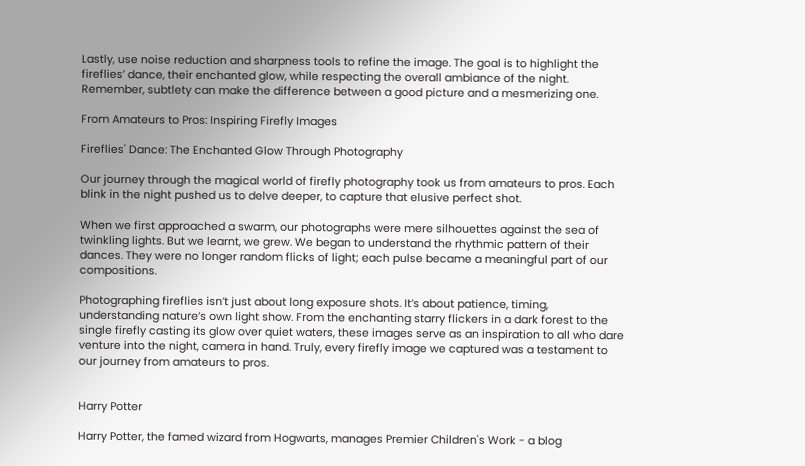Lastly, use noise reduction and sharpness tools to refine the image. The goal is to highlight the fireflies’ dance, their enchanted glow, while respecting the overall ambiance of the night. Remember, subtlety can make the difference between a good picture and a mesmerizing one.

From Amateurs to Pros: Inspiring Firefly Images

Fireflies' Dance: The Enchanted Glow Through Photography

Our journey through the magical world of firefly photography took us from amateurs to pros. Each blink in the night pushed us to delve deeper, to capture that elusive perfect shot.

When we first approached a swarm, our photographs were mere silhouettes against the sea of twinkling lights. But we learnt, we grew. We began to understand the rhythmic pattern of their dances. They were no longer random flicks of light; each pulse became a meaningful part of our compositions.

Photographing fireflies isn’t just about long exposure shots. It’s about patience, timing, understanding nature’s own light show. From the enchanting starry flickers in a dark forest to the single firefly casting its glow over quiet waters, these images serve as an inspiration to all who dare venture into the night, camera in hand. Truly, every firefly image we captured was a testament to our journey from amateurs to pros.


Harry Potter

Harry Potter, the famed wizard from Hogwarts, manages Premier Children's Work - a blog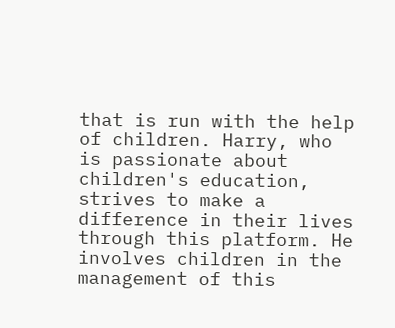that is run with the help of children. Harry, who is passionate about children's education, strives to make a difference in their lives through this platform. He involves children in the management of this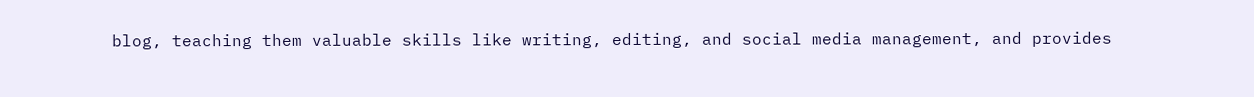blog, teaching them valuable skills like writing, editing, and social media management, and provides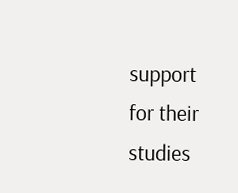support for their studies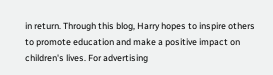in return. Through this blog, Harry hopes to inspire others to promote education and make a positive impact on children's lives. For advertising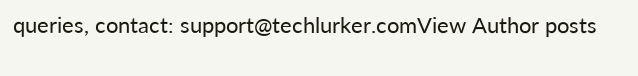queries, contact: support@techlurker.comView Author posts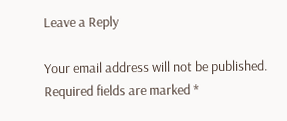Leave a Reply

Your email address will not be published. Required fields are marked *